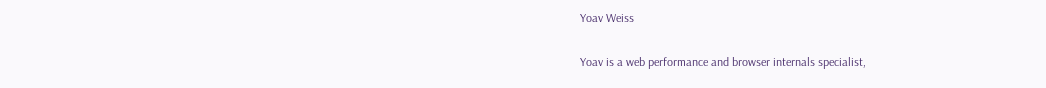Yoav Weiss

Yoav is a web performance and browser internals specialist,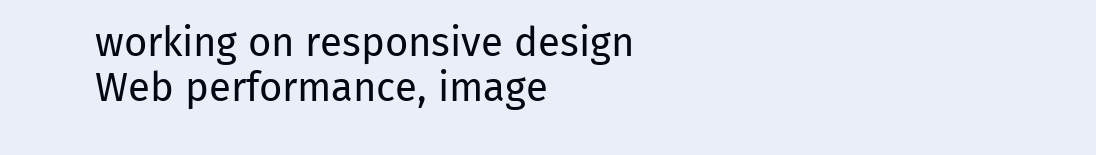working on responsive design Web performance, image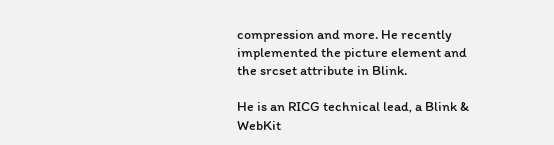compression and more. He recently implemented the picture element and the srcset attribute in Blink.

He is an RICG technical lead, a Blink & WebKit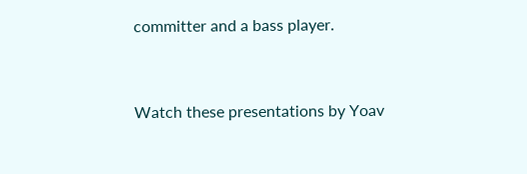committer and a bass player.


Watch these presentations by Yoav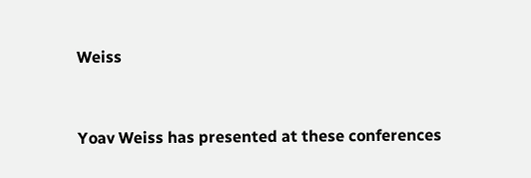Weiss


Yoav Weiss has presented at these conferences